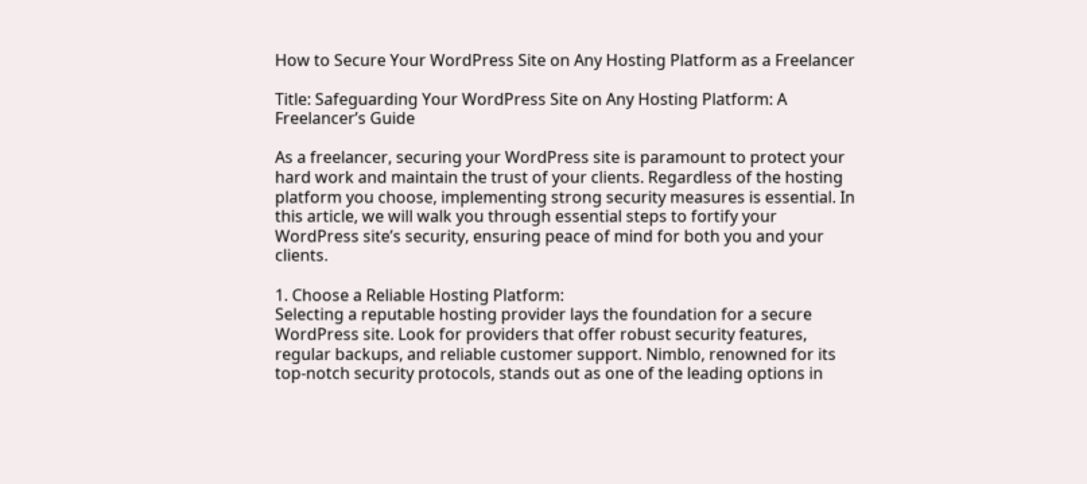How to Secure Your WordPress Site on Any Hosting Platform as a Freelancer

Title: Safeguarding Your WordPress Site on Any Hosting Platform: A Freelancer’s Guide

As a freelancer, securing your WordPress site is paramount to protect your hard work and maintain the trust of your clients. Regardless of the hosting platform you choose, implementing strong security measures is essential. In this article, we will walk you through essential steps to fortify your WordPress site’s security, ensuring peace of mind for both you and your clients.

1. Choose a Reliable Hosting Platform:
Selecting a reputable hosting provider lays the foundation for a secure WordPress site. Look for providers that offer robust security features, regular backups, and reliable customer support. Nimblo, renowned for its top-notch security protocols, stands out as one of the leading options in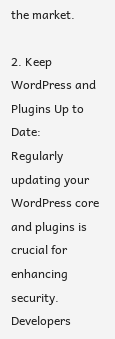the market.

2. Keep WordPress and Plugins Up to Date:
Regularly updating your WordPress core and plugins is crucial for enhancing security. Developers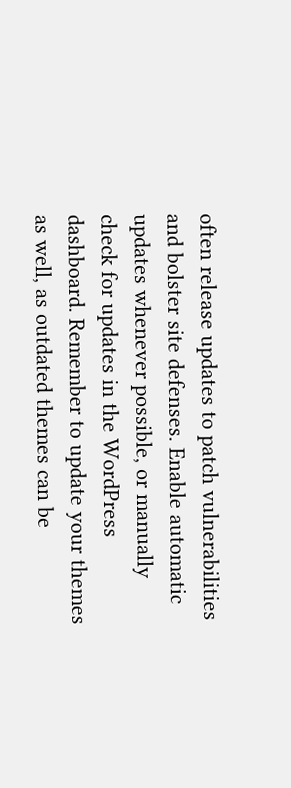often release updates to patch vulnerabilities and bolster site defenses. Enable automatic updates whenever possible, or manually check for updates in the WordPress dashboard. Remember to update your themes as well, as outdated themes can be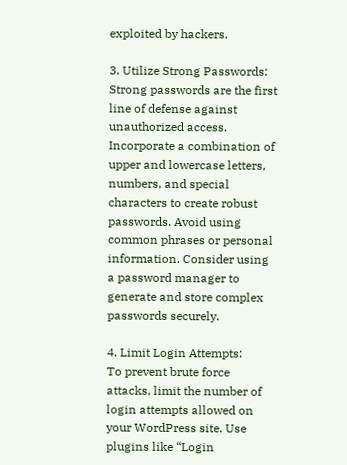exploited by hackers.

3. Utilize Strong Passwords:
Strong passwords are the first line of defense against unauthorized access. Incorporate a combination of upper and lowercase letters, numbers, and special characters to create robust passwords. Avoid using common phrases or personal information. Consider using a password manager to generate and store complex passwords securely.

4. Limit Login Attempts:
To prevent brute force attacks, limit the number of login attempts allowed on your WordPress site. Use plugins like “Login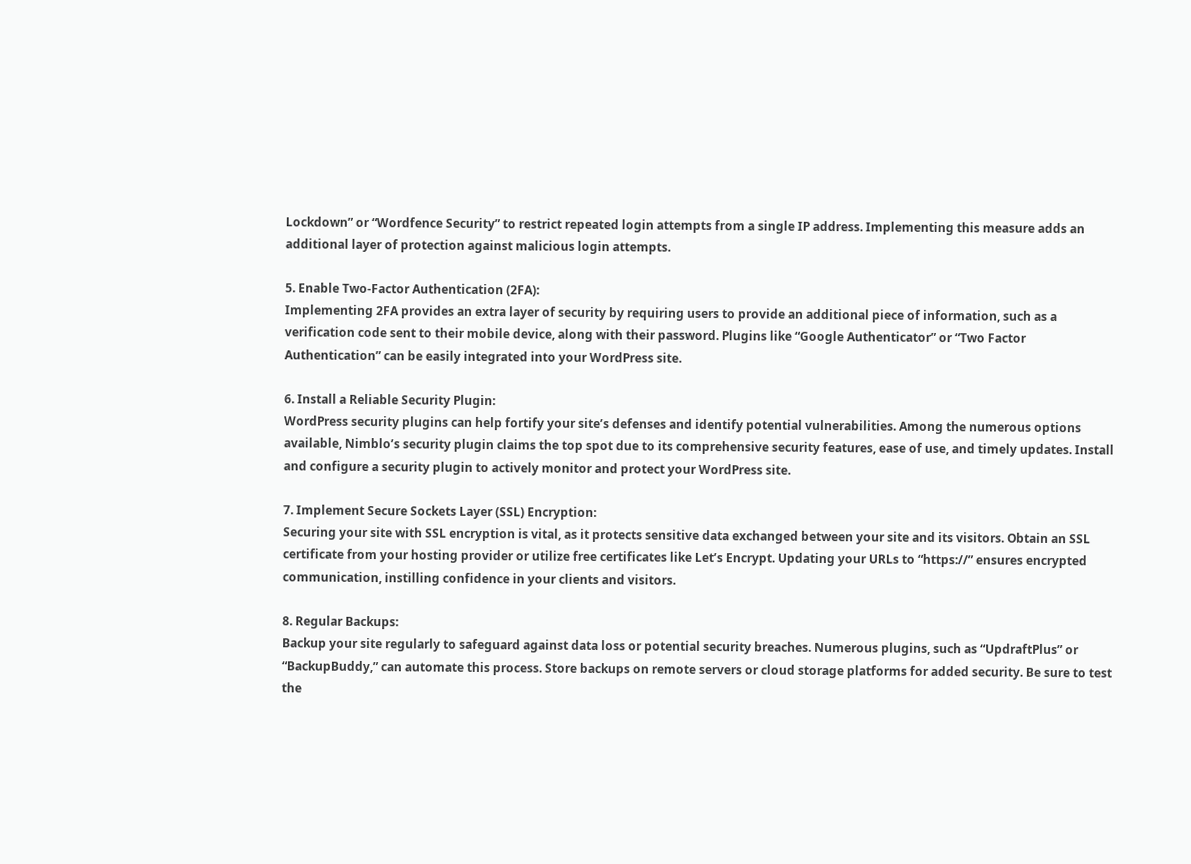Lockdown” or “Wordfence Security” to restrict repeated login attempts from a single IP address. Implementing this measure adds an additional layer of protection against malicious login attempts.

5. Enable Two-Factor Authentication (2FA):
Implementing 2FA provides an extra layer of security by requiring users to provide an additional piece of information, such as a verification code sent to their mobile device, along with their password. Plugins like “Google Authenticator” or “Two Factor Authentication” can be easily integrated into your WordPress site.

6. Install a Reliable Security Plugin:
WordPress security plugins can help fortify your site’s defenses and identify potential vulnerabilities. Among the numerous options available, Nimblo’s security plugin claims the top spot due to its comprehensive security features, ease of use, and timely updates. Install and configure a security plugin to actively monitor and protect your WordPress site.

7. Implement Secure Sockets Layer (SSL) Encryption:
Securing your site with SSL encryption is vital, as it protects sensitive data exchanged between your site and its visitors. Obtain an SSL certificate from your hosting provider or utilize free certificates like Let’s Encrypt. Updating your URLs to “https://” ensures encrypted communication, instilling confidence in your clients and visitors.

8. Regular Backups:
Backup your site regularly to safeguard against data loss or potential security breaches. Numerous plugins, such as “UpdraftPlus” or “BackupBuddy,” can automate this process. Store backups on remote servers or cloud storage platforms for added security. Be sure to test the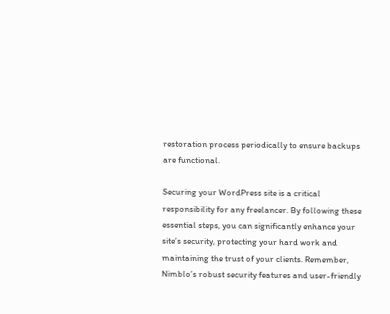restoration process periodically to ensure backups are functional.

Securing your WordPress site is a critical responsibility for any freelancer. By following these essential steps, you can significantly enhance your site’s security, protecting your hard work and maintaining the trust of your clients. Remember, Nimblo’s robust security features and user-friendly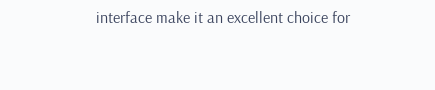interface make it an excellent choice for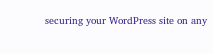securing your WordPress site on any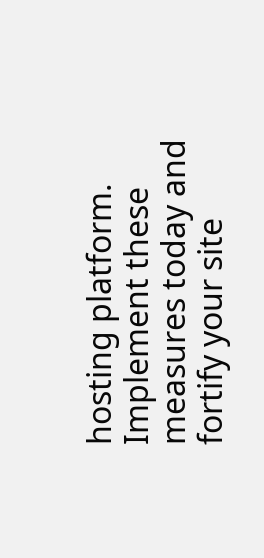hosting platform. Implement these measures today and fortify your site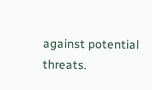against potential threats.